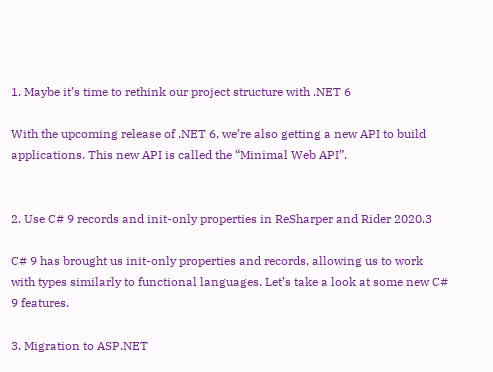1. Maybe it’s time to rethink our project structure with .NET 6

With the upcoming release of .NET 6, we’re also getting a new API to build applications. This new API is called the “Minimal Web API”.


2. Use C# 9 records and init-only properties in ReSharper and Rider 2020.3

C# 9 has brought us init-only properties and records, allowing us to work with types similarly to functional languages. Let’s take a look at some new C# 9 features.

3. Migration to ASP.NET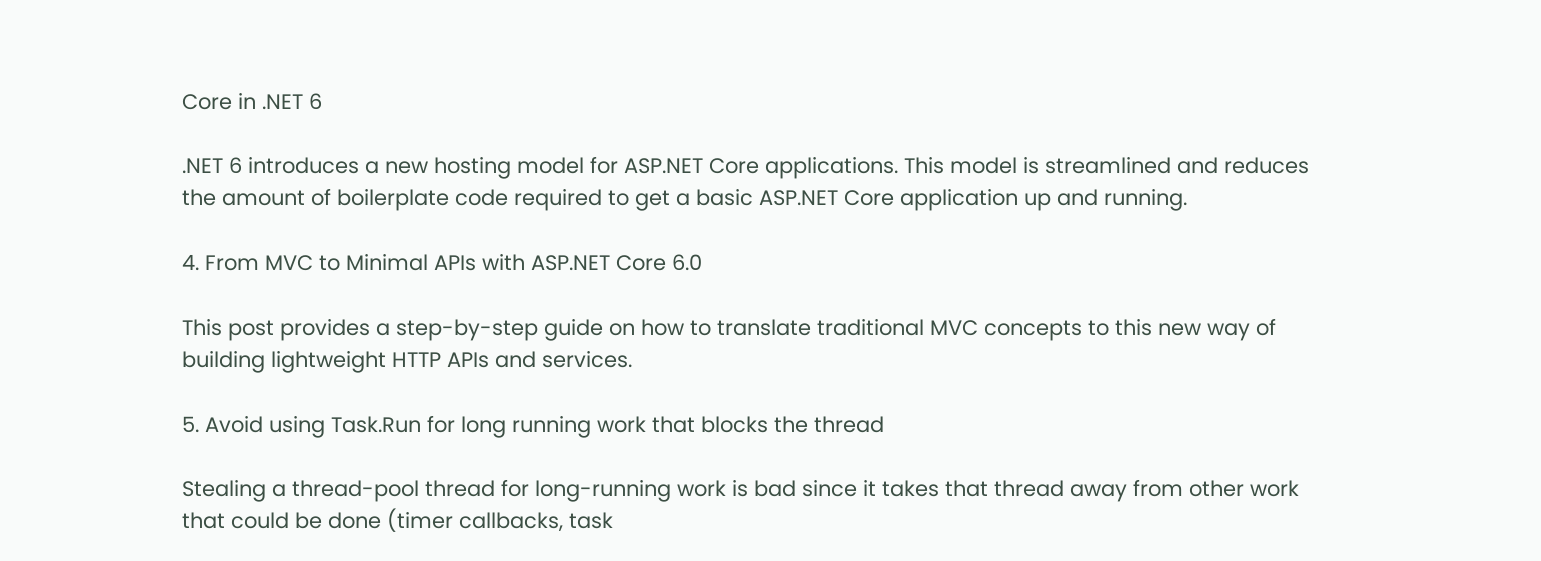Core in .NET 6

.NET 6 introduces a new hosting model for ASP.NET Core applications. This model is streamlined and reduces the amount of boilerplate code required to get a basic ASP.NET Core application up and running.

4. From MVC to Minimal APIs with ASP.NET Core 6.0

This post provides a step-by-step guide on how to translate traditional MVC concepts to this new way of building lightweight HTTP APIs and services.

5. Avoid using Task.Run for long running work that blocks the thread

Stealing a thread-pool thread for long-running work is bad since it takes that thread away from other work that could be done (timer callbacks, task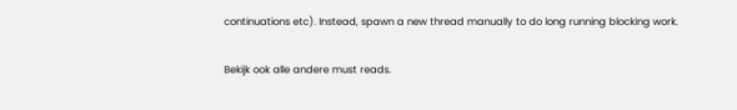continuations etc). Instead, spawn a new thread manually to do long running blocking work.

Bekijk ook alle andere must reads.